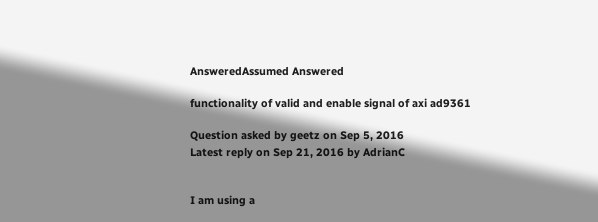AnsweredAssumed Answered

functionality of valid and enable signal of axi ad9361

Question asked by geetz on Sep 5, 2016
Latest reply on Sep 21, 2016 by AdrianC


I am using a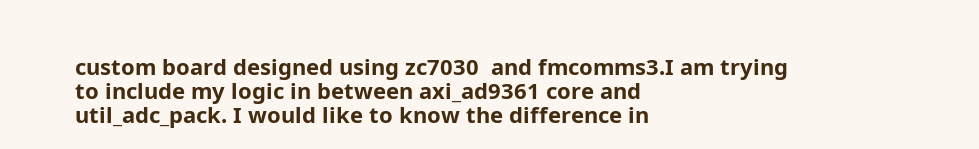custom board designed using zc7030  and fmcomms3.I am trying to include my logic in between axi_ad9361 core and util_adc_pack. I would like to know the difference in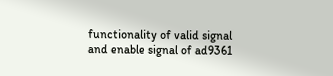functionality of valid signal and enable signal of ad9361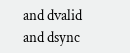and dvalid and dsync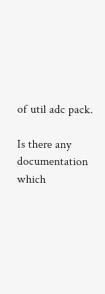of util adc pack.

Is there any documentation which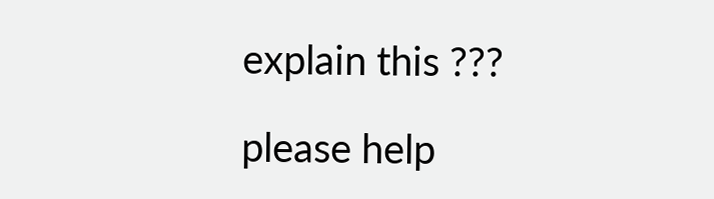explain this ???

please help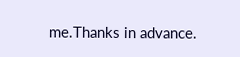me.Thanks in advance.